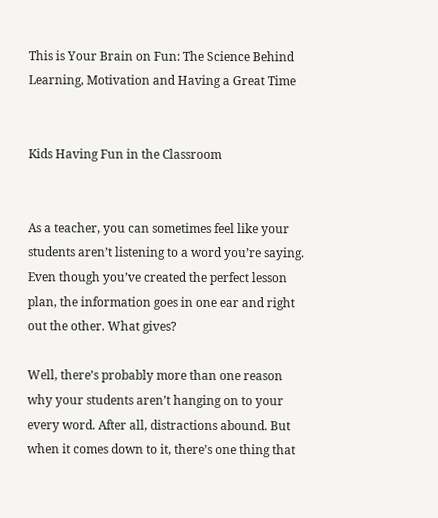This is Your Brain on Fun: The Science Behind Learning, Motivation and Having a Great Time


Kids Having Fun in the Classroom


As a teacher, you can sometimes feel like your students aren’t listening to a word you’re saying. Even though you’ve created the perfect lesson plan, the information goes in one ear and right out the other. What gives?

Well, there’s probably more than one reason why your students aren’t hanging on to your every word. After all, distractions abound. But when it comes down to it, there’s one thing that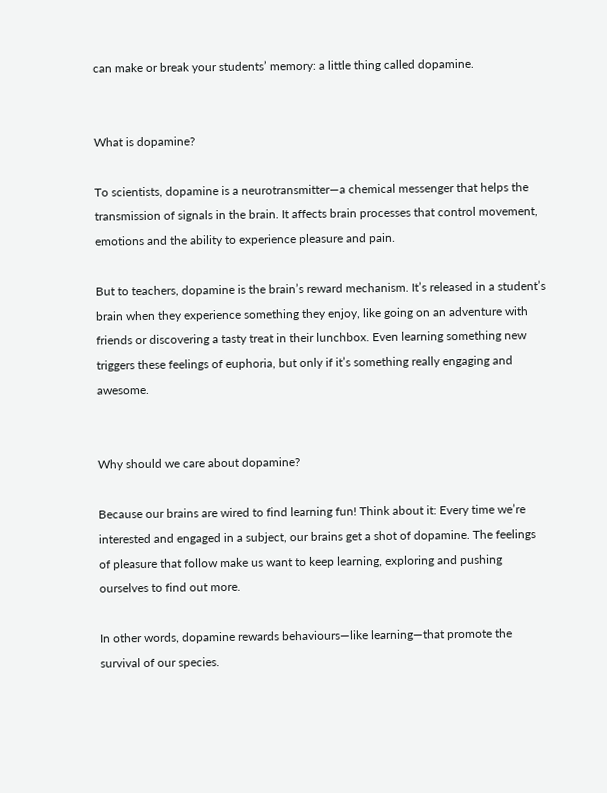can make or break your students’ memory: a little thing called dopamine.


What is dopamine?

To scientists, dopamine is a neurotransmitter—a chemical messenger that helps the transmission of signals in the brain. It affects brain processes that control movement, emotions and the ability to experience pleasure and pain.

But to teachers, dopamine is the brain’s reward mechanism. It’s released in a student’s brain when they experience something they enjoy, like going on an adventure with friends or discovering a tasty treat in their lunchbox. Even learning something new triggers these feelings of euphoria, but only if it’s something really engaging and awesome.


Why should we care about dopamine?

Because our brains are wired to find learning fun! Think about it: Every time we’re interested and engaged in a subject, our brains get a shot of dopamine. The feelings of pleasure that follow make us want to keep learning, exploring and pushing ourselves to find out more.

In other words, dopamine rewards behaviours—like learning—that promote the survival of our species.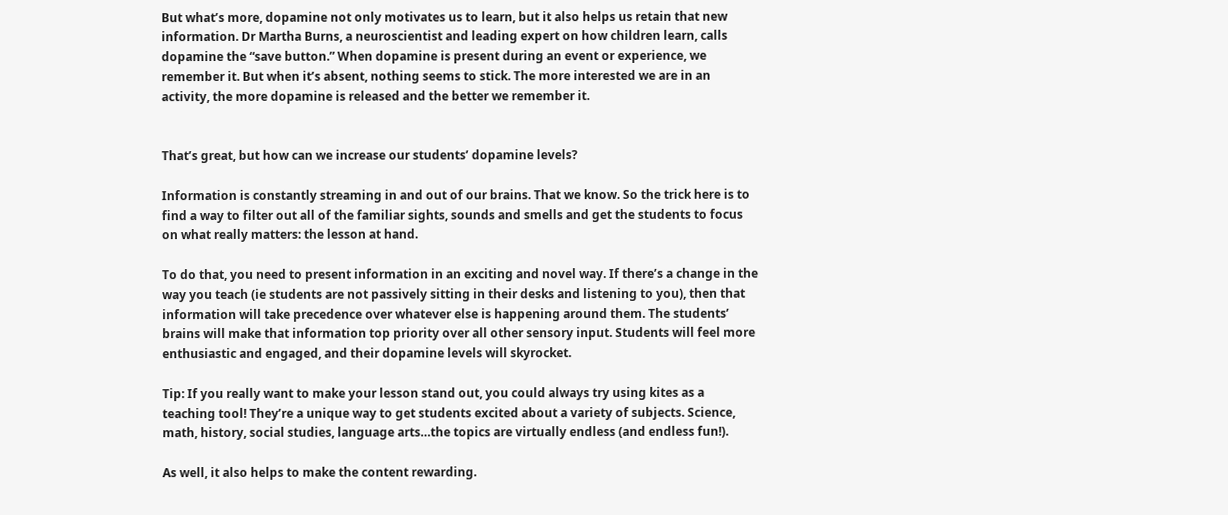But what’s more, dopamine not only motivates us to learn, but it also helps us retain that new information. Dr Martha Burns, a neuroscientist and leading expert on how children learn, calls dopamine the “save button.” When dopamine is present during an event or experience, we remember it. But when it’s absent, nothing seems to stick. The more interested we are in an activity, the more dopamine is released and the better we remember it.


That’s great, but how can we increase our students’ dopamine levels?

Information is constantly streaming in and out of our brains. That we know. So the trick here is to find a way to filter out all of the familiar sights, sounds and smells and get the students to focus on what really matters: the lesson at hand.

To do that, you need to present information in an exciting and novel way. If there’s a change in the way you teach (ie students are not passively sitting in their desks and listening to you), then that information will take precedence over whatever else is happening around them. The students’ brains will make that information top priority over all other sensory input. Students will feel more enthusiastic and engaged, and their dopamine levels will skyrocket.

Tip: If you really want to make your lesson stand out, you could always try using kites as a teaching tool! They’re a unique way to get students excited about a variety of subjects. Science, math, history, social studies, language arts…the topics are virtually endless (and endless fun!).

As well, it also helps to make the content rewarding.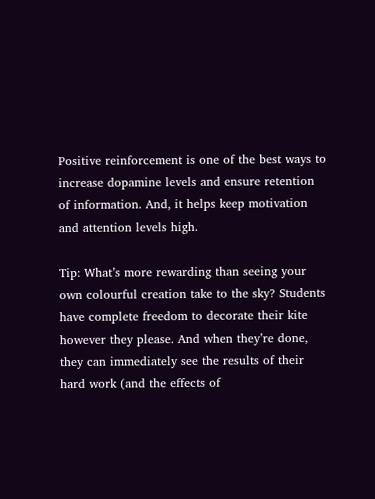Positive reinforcement is one of the best ways to increase dopamine levels and ensure retention of information. And, it helps keep motivation and attention levels high.

Tip: What’s more rewarding than seeing your own colourful creation take to the sky? Students have complete freedom to decorate their kite however they please. And when they’re done, they can immediately see the results of their hard work (and the effects of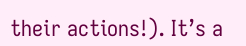their actions!). It’s a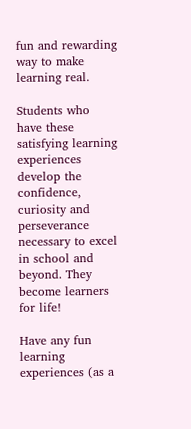fun and rewarding way to make learning real.

Students who have these satisfying learning experiences develop the confidence, curiosity and perseverance necessary to excel in school and beyond. They become learners for life!

Have any fun learning experiences (as a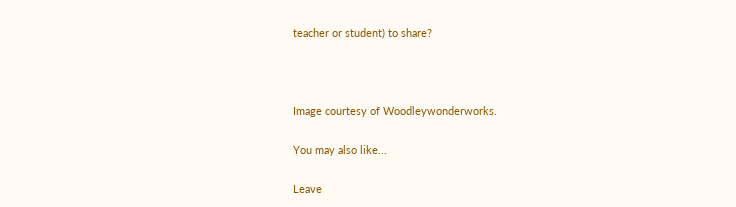teacher or student) to share?



Image courtesy of Woodleywonderworks.

You may also like...

Leave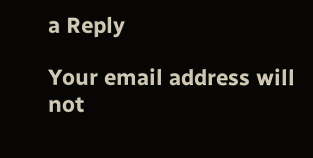a Reply

Your email address will not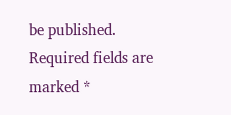be published. Required fields are marked *